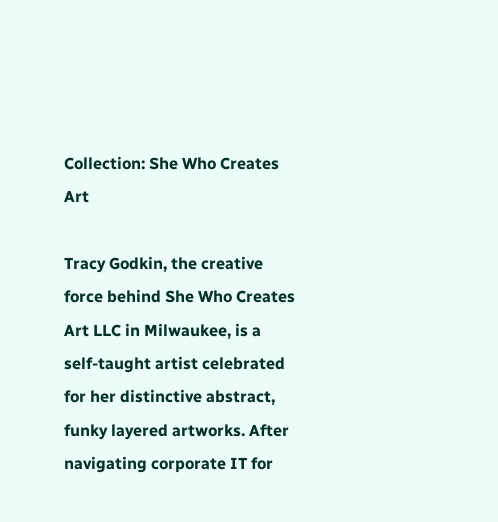Collection: She Who Creates Art

Tracy Godkin, the creative force behind She Who Creates Art LLC in Milwaukee, is a self-taught artist celebrated for her distinctive abstract, funky layered artworks. After navigating corporate IT for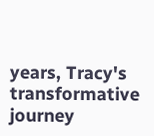years, Tracy's transformative journey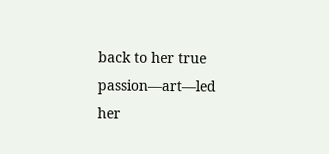back to her true passion—art—led her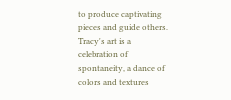to produce captivating pieces and guide others. Tracy's art is a celebration of spontaneity, a dance of colors and textures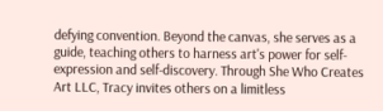defying convention. Beyond the canvas, she serves as a guide, teaching others to harness art's power for self-expression and self-discovery. Through She Who Creates Art LLC, Tracy invites others on a limitless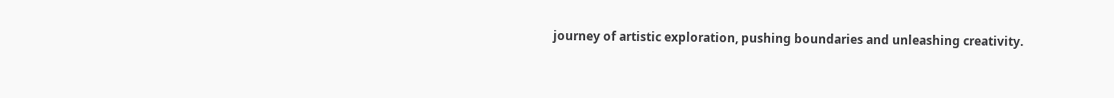journey of artistic exploration, pushing boundaries and unleashing creativity.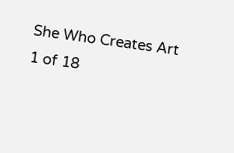She Who Creates Art
1 of 18